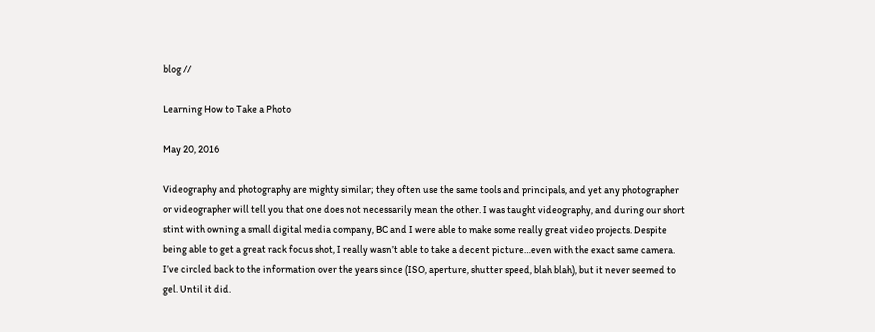blog //

Learning How to Take a Photo

May 20, 2016

Videography and photography are mighty similar; they often use the same tools and principals, and yet any photographer or videographer will tell you that one does not necessarily mean the other. I was taught videography, and during our short stint with owning a small digital media company, BC and I were able to make some really great video projects. Despite being able to get a great rack focus shot, I really wasn’t able to take a decent picture…even with the exact same camera. I’ve circled back to the information over the years since (ISO, aperture, shutter speed, blah blah), but it never seemed to gel. Until it did.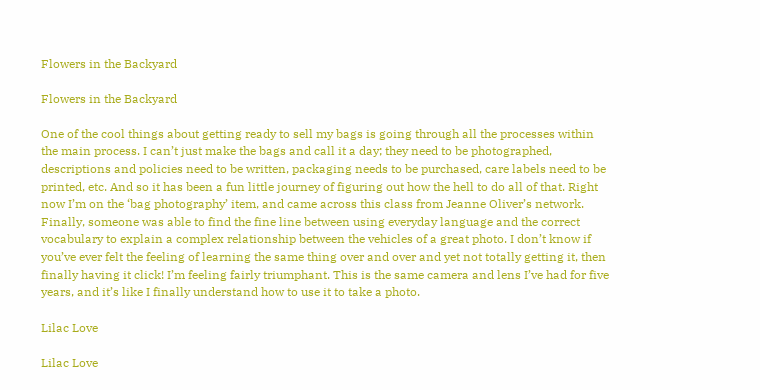Flowers in the Backyard

Flowers in the Backyard

One of the cool things about getting ready to sell my bags is going through all the processes within the main process. I can’t just make the bags and call it a day; they need to be photographed, descriptions and policies need to be written, packaging needs to be purchased, care labels need to be printed, etc. And so it has been a fun little journey of figuring out how the hell to do all of that. Right now I’m on the ‘bag photography’ item, and came across this class from Jeanne Oliver’s network. Finally, someone was able to find the fine line between using everyday language and the correct vocabulary to explain a complex relationship between the vehicles of a great photo. I don’t know if you’ve ever felt the feeling of learning the same thing over and over and yet not totally getting it, then finally having it click! I’m feeling fairly triumphant. This is the same camera and lens I’ve had for five years, and it’s like I finally understand how to use it to take a photo.

Lilac Love

Lilac Love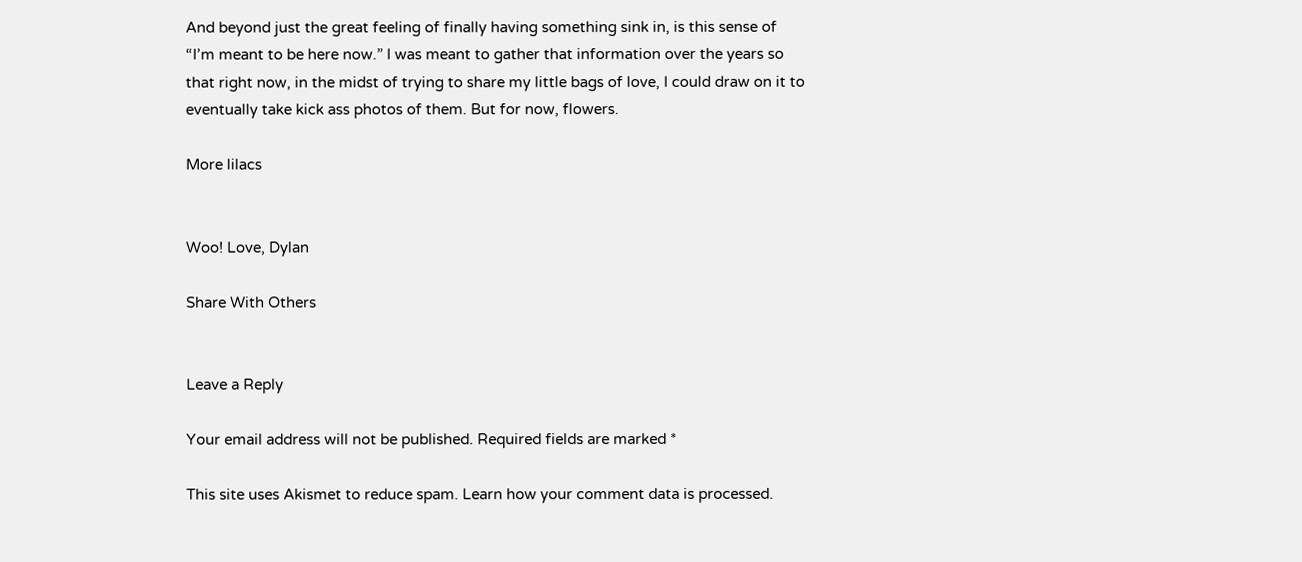And beyond just the great feeling of finally having something sink in, is this sense of “I’m meant to be here now.” I was meant to gather that information over the years so that right now, in the midst of trying to share my little bags of love, I could draw on it to eventually take kick ass photos of them. But for now, flowers.

More lilacs


Woo! Love, Dylan

Share With Others


Leave a Reply

Your email address will not be published. Required fields are marked *

This site uses Akismet to reduce spam. Learn how your comment data is processed.